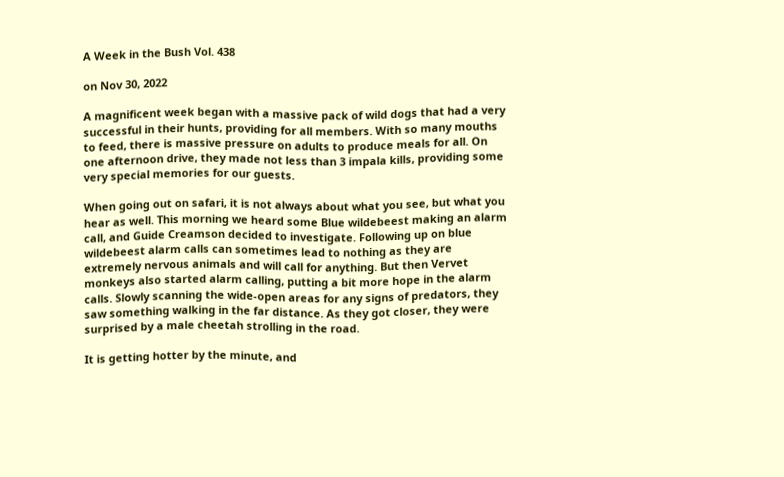A Week in the Bush Vol. 438

on Nov 30, 2022

A magnificent week began with a massive pack of wild dogs that had a very successful in their hunts, providing for all members. With so many mouths to feed, there is massive pressure on adults to produce meals for all. On one afternoon drive, they made not less than 3 impala kills, providing some very special memories for our guests.

When going out on safari, it is not always about what you see, but what you hear as well. This morning we heard some Blue wildebeest making an alarm call, and Guide Creamson decided to investigate. Following up on blue wildebeest alarm calls can sometimes lead to nothing as they are extremely nervous animals and will call for anything. But then Vervet monkeys also started alarm calling, putting a bit more hope in the alarm calls. Slowly scanning the wide-open areas for any signs of predators, they saw something walking in the far distance. As they got closer, they were surprised by a male cheetah strolling in the road.

It is getting hotter by the minute, and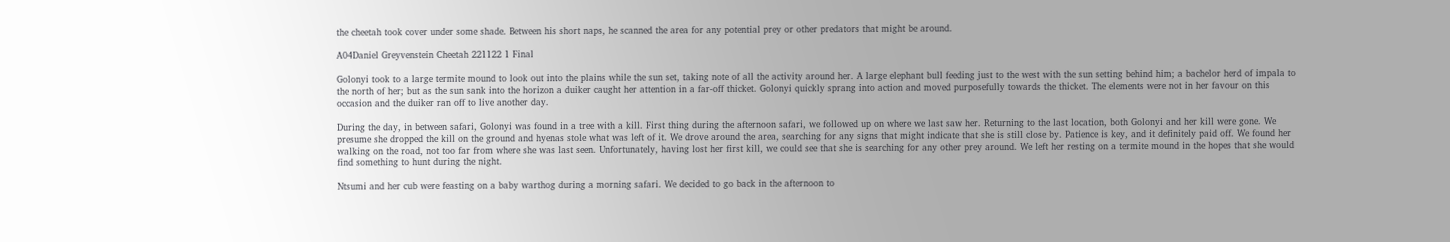the cheetah took cover under some shade. Between his short naps, he scanned the area for any potential prey or other predators that might be around.

A04Daniel Greyvenstein Cheetah 221122 1 Final

Golonyi took to a large termite mound to look out into the plains while the sun set, taking note of all the activity around her. A large elephant bull feeding just to the west with the sun setting behind him; a bachelor herd of impala to the north of her; but as the sun sank into the horizon a duiker caught her attention in a far-off thicket. Golonyi quickly sprang into action and moved purposefully towards the thicket. The elements were not in her favour on this occasion and the duiker ran off to live another day.

During the day, in between safari, Golonyi was found in a tree with a kill. First thing during the afternoon safari, we followed up on where we last saw her. Returning to the last location, both Golonyi and her kill were gone. We presume she dropped the kill on the ground and hyenas stole what was left of it. We drove around the area, searching for any signs that might indicate that she is still close by. Patience is key, and it definitely paid off. We found her walking on the road, not too far from where she was last seen. Unfortunately, having lost her first kill, we could see that she is searching for any other prey around. We left her resting on a termite mound in the hopes that she would find something to hunt during the night.

Ntsumi and her cub were feasting on a baby warthog during a morning safari. We decided to go back in the afternoon to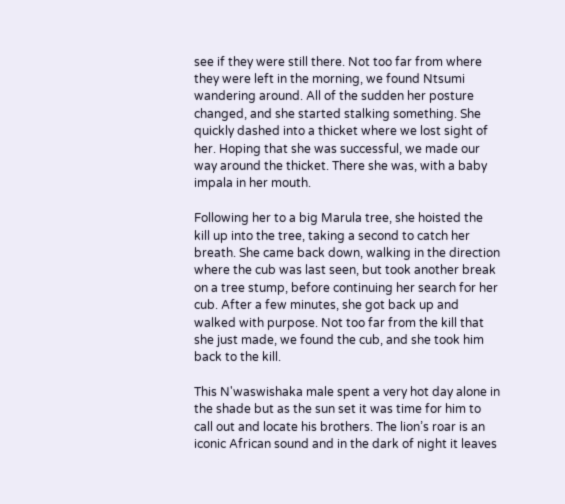see if they were still there. Not too far from where they were left in the morning, we found Ntsumi wandering around. All of the sudden her posture changed, and she started stalking something. She quickly dashed into a thicket where we lost sight of her. Hoping that she was successful, we made our way around the thicket. There she was, with a baby impala in her mouth.

Following her to a big Marula tree, she hoisted the kill up into the tree, taking a second to catch her breath. She came back down, walking in the direction where the cub was last seen, but took another break on a tree stump, before continuing her search for her cub. After a few minutes, she got back up and walked with purpose. Not too far from the kill that she just made, we found the cub, and she took him back to the kill.

This N'waswishaka male spent a very hot day alone in the shade but as the sun set it was time for him to call out and locate his brothers. The lion’s roar is an iconic African sound and in the dark of night it leaves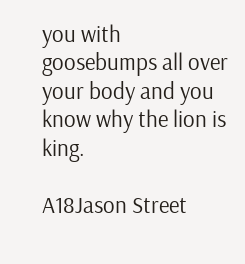you with goosebumps all over your body and you know why the lion is king.

A18Jason Street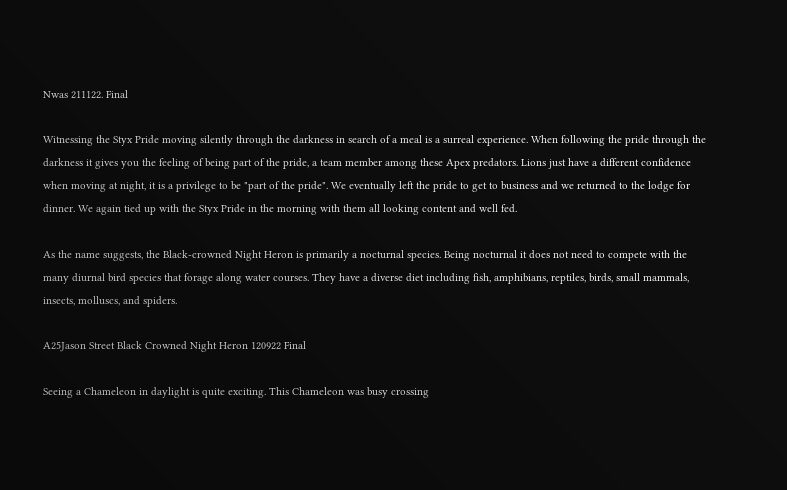Nwas 211122. Final

Witnessing the Styx Pride moving silently through the darkness in search of a meal is a surreal experience. When following the pride through the darkness it gives you the feeling of being part of the pride, a team member among these Apex predators. Lions just have a different confidence when moving at night, it is a privilege to be "part of the pride". We eventually left the pride to get to business and we returned to the lodge for dinner. We again tied up with the Styx Pride in the morning with them all looking content and well fed.

As the name suggests, the Black-crowned Night Heron is primarily a nocturnal species. Being nocturnal it does not need to compete with the many diurnal bird species that forage along water courses. They have a diverse diet including fish, amphibians, reptiles, birds, small mammals, insects, molluscs, and spiders.

A25Jason Street Black Crowned Night Heron 120922 Final

Seeing a Chameleon in daylight is quite exciting. This Chameleon was busy crossing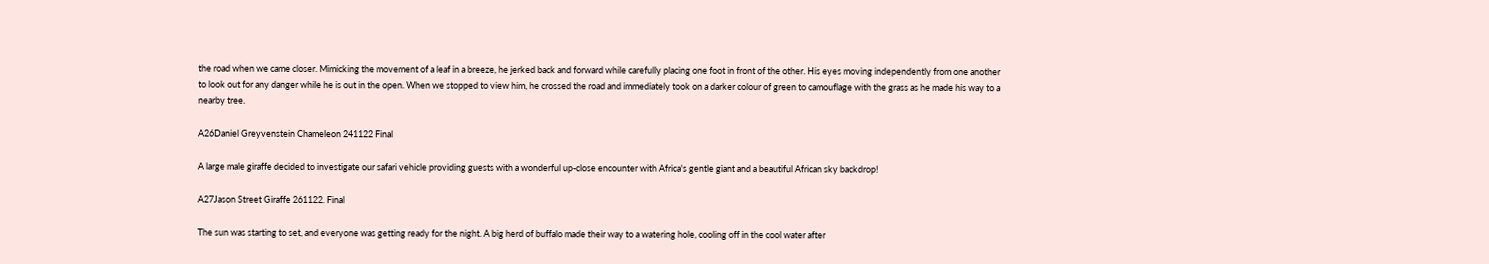the road when we came closer. Mimicking the movement of a leaf in a breeze, he jerked back and forward while carefully placing one foot in front of the other. His eyes moving independently from one another to look out for any danger while he is out in the open. When we stopped to view him, he crossed the road and immediately took on a darker colour of green to camouflage with the grass as he made his way to a nearby tree.

A26Daniel Greyvenstein Chameleon 241122 Final

A large male giraffe decided to investigate our safari vehicle providing guests with a wonderful up-close encounter with Africa's gentle giant and a beautiful African sky backdrop!

A27Jason Street Giraffe 261122. Final

The sun was starting to set, and everyone was getting ready for the night. A big herd of buffalo made their way to a watering hole, cooling off in the cool water after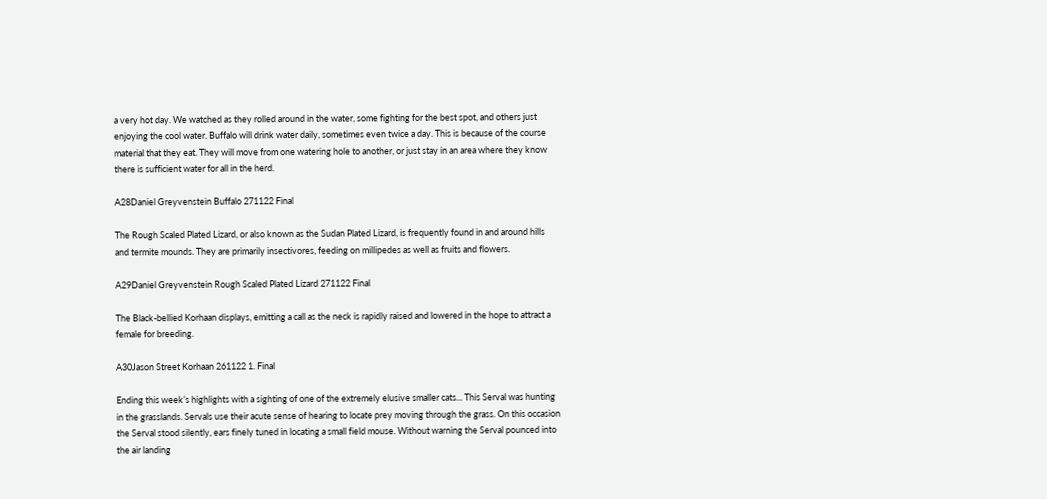a very hot day. We watched as they rolled around in the water, some fighting for the best spot, and others just enjoying the cool water. Buffalo will drink water daily, sometimes even twice a day. This is because of the course material that they eat. They will move from one watering hole to another, or just stay in an area where they know there is sufficient water for all in the herd.

A28Daniel Greyvenstein Buffalo 271122 Final

The Rough Scaled Plated Lizard, or also known as the Sudan Plated Lizard, is frequently found in and around hills and termite mounds. They are primarily insectivores, feeding on millipedes as well as fruits and flowers.

A29Daniel Greyvenstein Rough Scaled Plated Lizard 271122 Final

The Black-bellied Korhaan displays, emitting a call as the neck is rapidly raised and lowered in the hope to attract a female for breeding.

A30Jason Street Korhaan 261122 1. Final

Ending this week’s highlights with a sighting of one of the extremely elusive smaller cats... This Serval was hunting in the grasslands. Servals use their acute sense of hearing to locate prey moving through the grass. On this occasion the Serval stood silently, ears finely tuned in locating a small field mouse. Without warning the Serval pounced into the air landing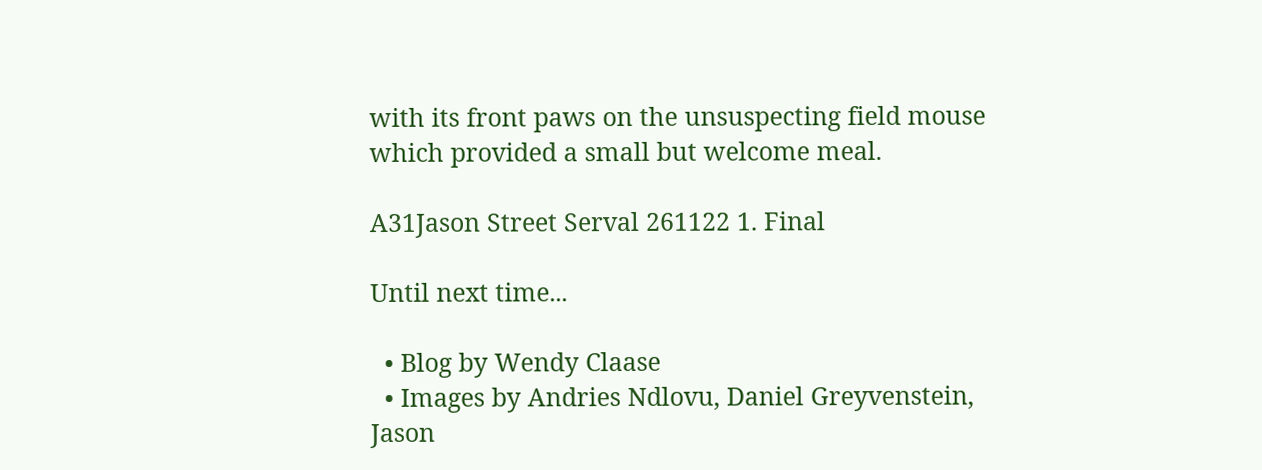with its front paws on the unsuspecting field mouse which provided a small but welcome meal.

A31Jason Street Serval 261122 1. Final

Until next time...

  • Blog by Wendy Claase
  • Images by Andries Ndlovu, Daniel Greyvenstein, Jason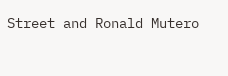Street and Ronald Mutero